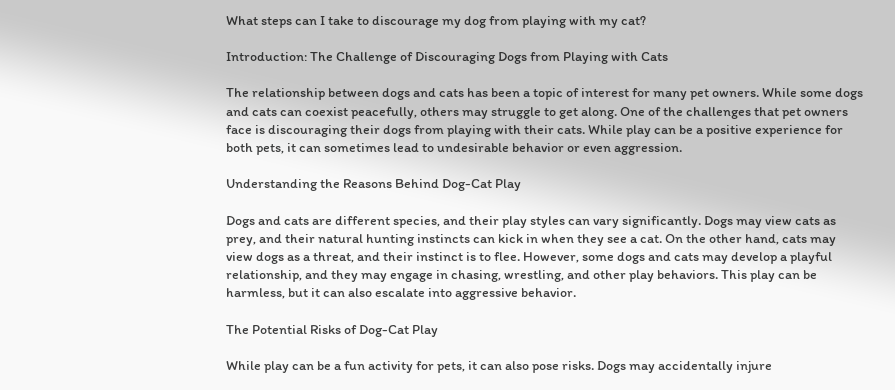What steps can I take to discourage my dog from playing with my cat?

Introduction: The Challenge of Discouraging Dogs from Playing with Cats

The relationship between dogs and cats has been a topic of interest for many pet owners. While some dogs and cats can coexist peacefully, others may struggle to get along. One of the challenges that pet owners face is discouraging their dogs from playing with their cats. While play can be a positive experience for both pets, it can sometimes lead to undesirable behavior or even aggression.

Understanding the Reasons Behind Dog-Cat Play

Dogs and cats are different species, and their play styles can vary significantly. Dogs may view cats as prey, and their natural hunting instincts can kick in when they see a cat. On the other hand, cats may view dogs as a threat, and their instinct is to flee. However, some dogs and cats may develop a playful relationship, and they may engage in chasing, wrestling, and other play behaviors. This play can be harmless, but it can also escalate into aggressive behavior.

The Potential Risks of Dog-Cat Play

While play can be a fun activity for pets, it can also pose risks. Dogs may accidentally injure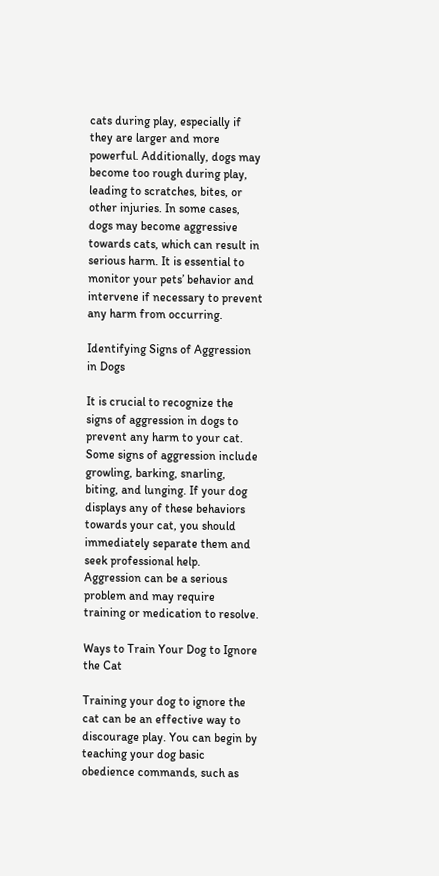cats during play, especially if they are larger and more powerful. Additionally, dogs may become too rough during play, leading to scratches, bites, or other injuries. In some cases, dogs may become aggressive towards cats, which can result in serious harm. It is essential to monitor your pets’ behavior and intervene if necessary to prevent any harm from occurring.

Identifying Signs of Aggression in Dogs

It is crucial to recognize the signs of aggression in dogs to prevent any harm to your cat. Some signs of aggression include growling, barking, snarling, biting, and lunging. If your dog displays any of these behaviors towards your cat, you should immediately separate them and seek professional help. Aggression can be a serious problem and may require training or medication to resolve.

Ways to Train Your Dog to Ignore the Cat

Training your dog to ignore the cat can be an effective way to discourage play. You can begin by teaching your dog basic obedience commands, such as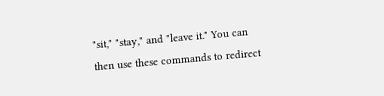"sit," "stay," and "leave it." You can then use these commands to redirect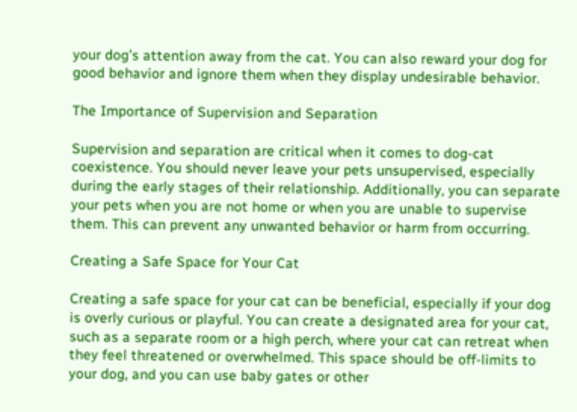your dog’s attention away from the cat. You can also reward your dog for good behavior and ignore them when they display undesirable behavior.

The Importance of Supervision and Separation

Supervision and separation are critical when it comes to dog-cat coexistence. You should never leave your pets unsupervised, especially during the early stages of their relationship. Additionally, you can separate your pets when you are not home or when you are unable to supervise them. This can prevent any unwanted behavior or harm from occurring.

Creating a Safe Space for Your Cat

Creating a safe space for your cat can be beneficial, especially if your dog is overly curious or playful. You can create a designated area for your cat, such as a separate room or a high perch, where your cat can retreat when they feel threatened or overwhelmed. This space should be off-limits to your dog, and you can use baby gates or other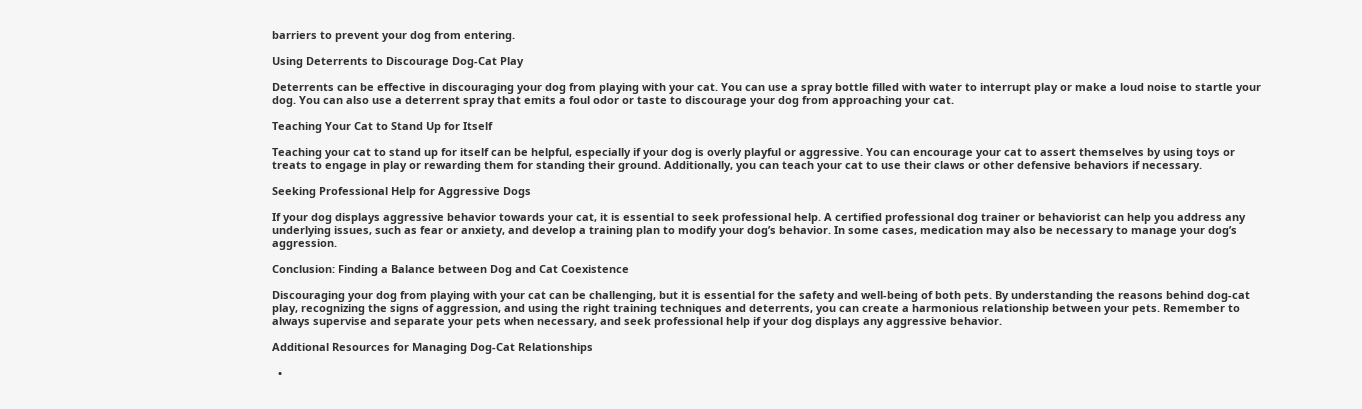barriers to prevent your dog from entering.

Using Deterrents to Discourage Dog-Cat Play

Deterrents can be effective in discouraging your dog from playing with your cat. You can use a spray bottle filled with water to interrupt play or make a loud noise to startle your dog. You can also use a deterrent spray that emits a foul odor or taste to discourage your dog from approaching your cat.

Teaching Your Cat to Stand Up for Itself

Teaching your cat to stand up for itself can be helpful, especially if your dog is overly playful or aggressive. You can encourage your cat to assert themselves by using toys or treats to engage in play or rewarding them for standing their ground. Additionally, you can teach your cat to use their claws or other defensive behaviors if necessary.

Seeking Professional Help for Aggressive Dogs

If your dog displays aggressive behavior towards your cat, it is essential to seek professional help. A certified professional dog trainer or behaviorist can help you address any underlying issues, such as fear or anxiety, and develop a training plan to modify your dog’s behavior. In some cases, medication may also be necessary to manage your dog’s aggression.

Conclusion: Finding a Balance between Dog and Cat Coexistence

Discouraging your dog from playing with your cat can be challenging, but it is essential for the safety and well-being of both pets. By understanding the reasons behind dog-cat play, recognizing the signs of aggression, and using the right training techniques and deterrents, you can create a harmonious relationship between your pets. Remember to always supervise and separate your pets when necessary, and seek professional help if your dog displays any aggressive behavior.

Additional Resources for Managing Dog-Cat Relationships

  •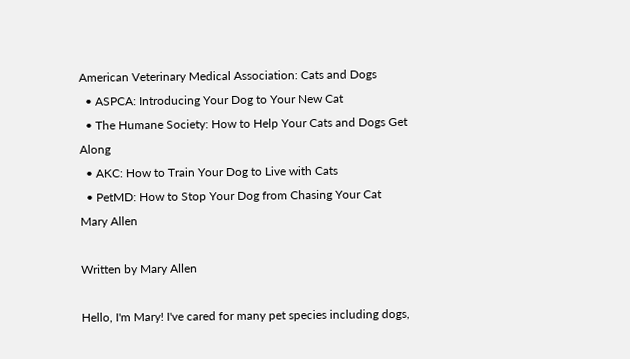American Veterinary Medical Association: Cats and Dogs
  • ASPCA: Introducing Your Dog to Your New Cat
  • The Humane Society: How to Help Your Cats and Dogs Get Along
  • AKC: How to Train Your Dog to Live with Cats
  • PetMD: How to Stop Your Dog from Chasing Your Cat
Mary Allen

Written by Mary Allen

Hello, I'm Mary! I've cared for many pet species including dogs,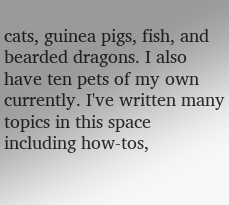cats, guinea pigs, fish, and bearded dragons. I also have ten pets of my own currently. I've written many topics in this space including how-tos,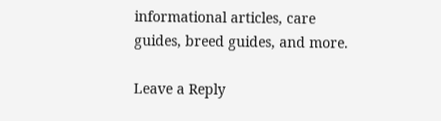informational articles, care guides, breed guides, and more.

Leave a Reply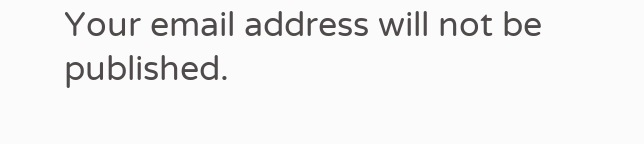Your email address will not be published.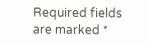Required fields are marked *